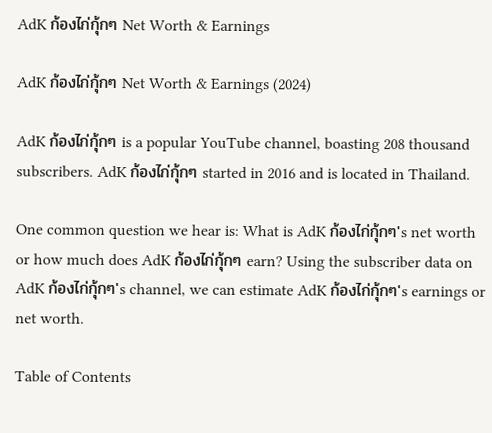AdK ก้องไก่กุ้กๆ Net Worth & Earnings

AdK ก้องไก่กุ้กๆ Net Worth & Earnings (2024)

AdK ก้องไก่กุ้กๆ is a popular YouTube channel, boasting 208 thousand subscribers. AdK ก้องไก่กุ้กๆ started in 2016 and is located in Thailand.

One common question we hear is: What is AdK ก้องไก่กุ้กๆ's net worth or how much does AdK ก้องไก่กุ้กๆ earn? Using the subscriber data on AdK ก้องไก่กุ้กๆ's channel, we can estimate AdK ก้องไก่กุ้กๆ's earnings or net worth.

Table of Contents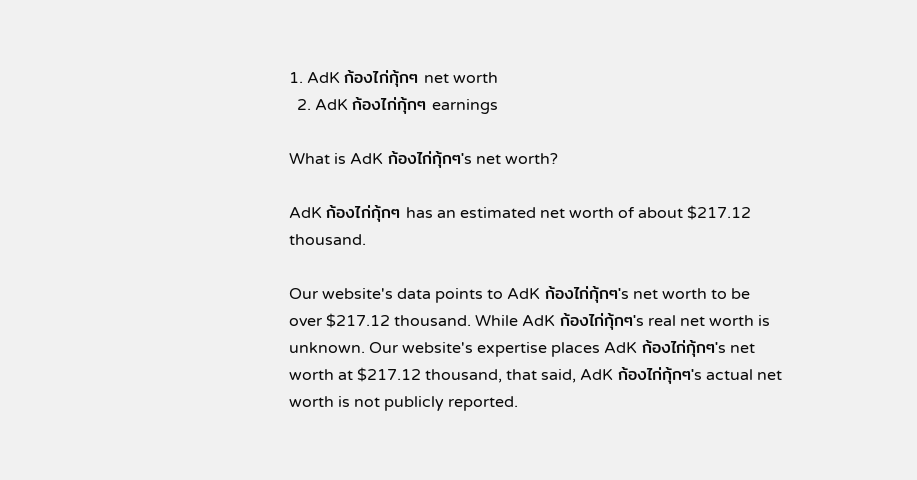1. AdK ก้องไก่กุ้กๆ net worth
  2. AdK ก้องไก่กุ้กๆ earnings

What is AdK ก้องไก่กุ้กๆ's net worth?

AdK ก้องไก่กุ้กๆ has an estimated net worth of about $217.12 thousand.

Our website's data points to AdK ก้องไก่กุ้กๆ's net worth to be over $217.12 thousand. While AdK ก้องไก่กุ้กๆ's real net worth is unknown. Our website's expertise places AdK ก้องไก่กุ้กๆ's net worth at $217.12 thousand, that said, AdK ก้องไก่กุ้กๆ's actual net worth is not publicly reported.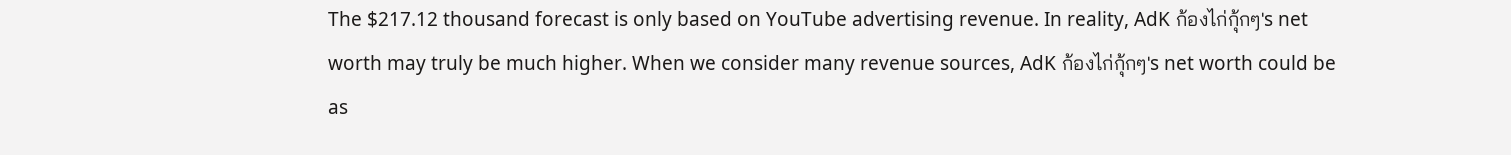The $217.12 thousand forecast is only based on YouTube advertising revenue. In reality, AdK ก้องไก่กุ้กๆ's net worth may truly be much higher. When we consider many revenue sources, AdK ก้องไก่กุ้กๆ's net worth could be as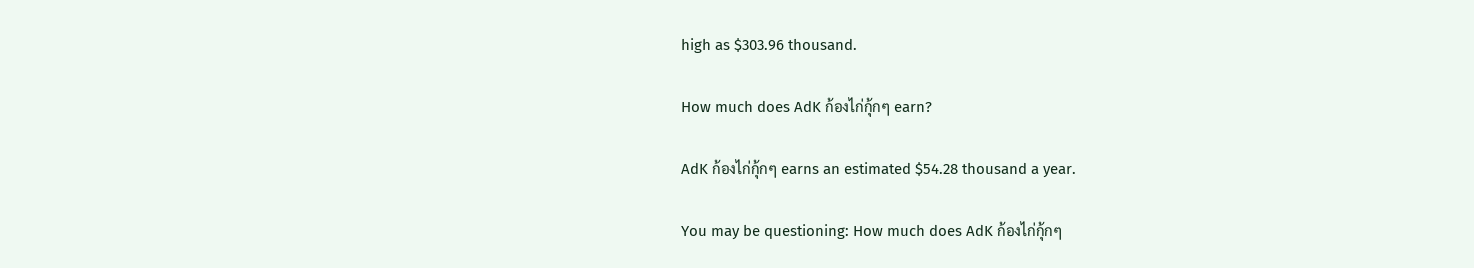high as $303.96 thousand.

How much does AdK ก้องไก่กุ้กๆ earn?

AdK ก้องไก่กุ้กๆ earns an estimated $54.28 thousand a year.

You may be questioning: How much does AdK ก้องไก่กุ้กๆ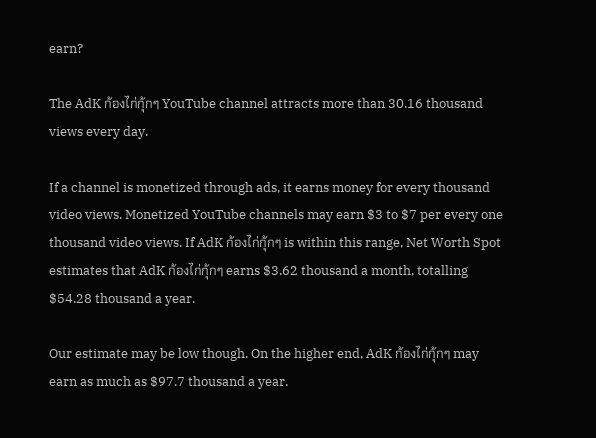earn?

The AdK ก้องไก่กุ้กๆ YouTube channel attracts more than 30.16 thousand views every day.

If a channel is monetized through ads, it earns money for every thousand video views. Monetized YouTube channels may earn $3 to $7 per every one thousand video views. If AdK ก้องไก่กุ้กๆ is within this range, Net Worth Spot estimates that AdK ก้องไก่กุ้กๆ earns $3.62 thousand a month, totalling $54.28 thousand a year.

Our estimate may be low though. On the higher end, AdK ก้องไก่กุ้กๆ may earn as much as $97.7 thousand a year.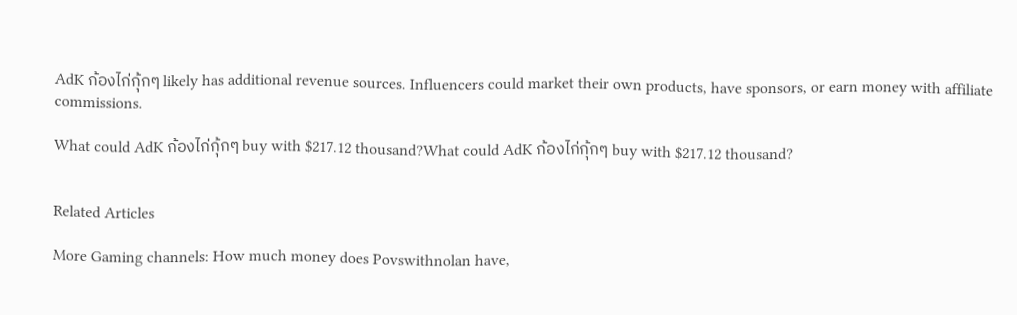AdK ก้องไก่กุ้กๆ likely has additional revenue sources. Influencers could market their own products, have sponsors, or earn money with affiliate commissions.

What could AdK ก้องไก่กุ้กๆ buy with $217.12 thousand?What could AdK ก้องไก่กุ้กๆ buy with $217.12 thousand?


Related Articles

More Gaming channels: How much money does Povswithnolan have,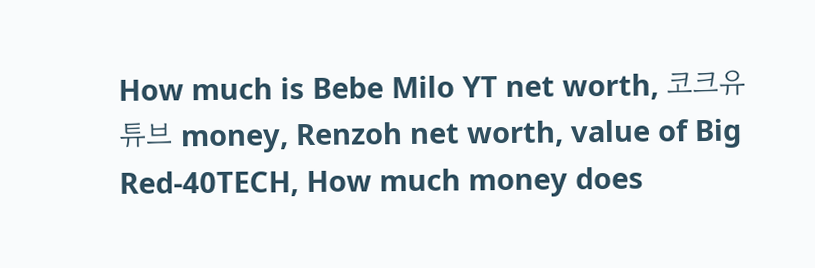How much is Bebe Milo YT net worth, 코크유튜브 money, Renzoh net worth, value of Big Red-40TECH, How much money does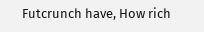Futcrunch have, How rich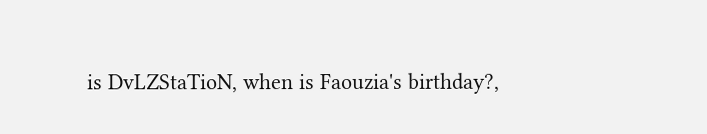is DvLZStaTioN, when is Faouzia's birthday?,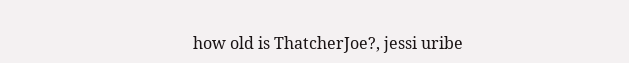how old is ThatcherJoe?, jessi uribe